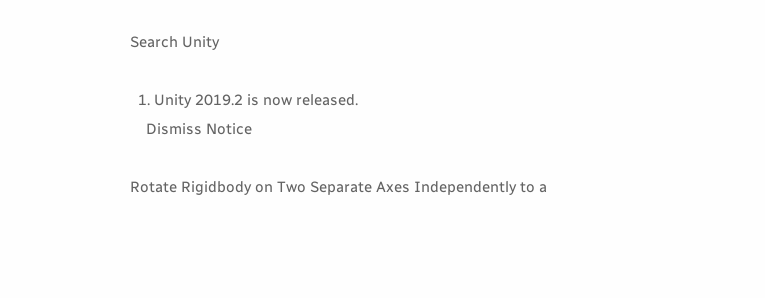Search Unity

  1. Unity 2019.2 is now released.
    Dismiss Notice

Rotate Rigidbody on Two Separate Axes Independently to a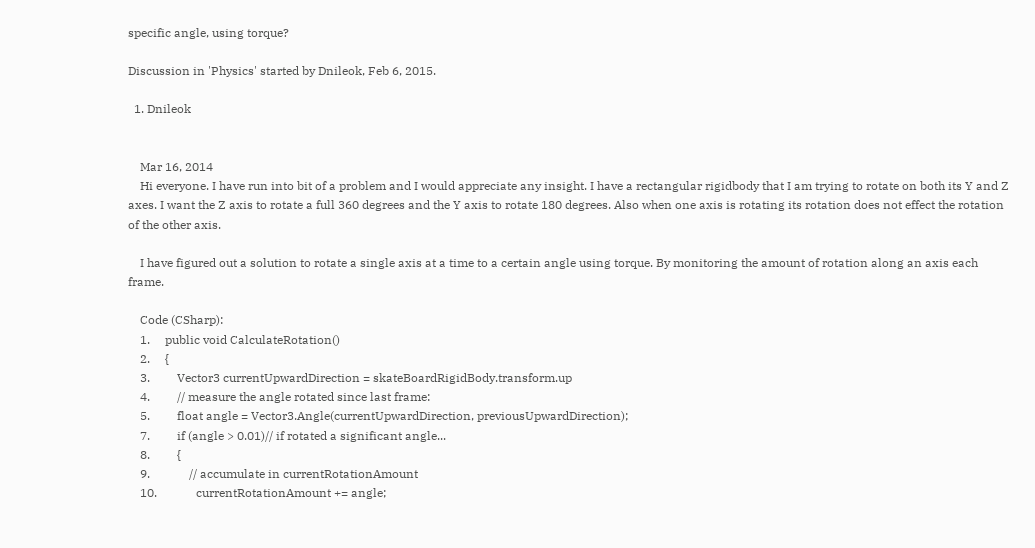specific angle, using torque?

Discussion in 'Physics' started by Dnileok, Feb 6, 2015.

  1. Dnileok


    Mar 16, 2014
    Hi everyone. I have run into bit of a problem and I would appreciate any insight. I have a rectangular rigidbody that I am trying to rotate on both its Y and Z axes. I want the Z axis to rotate a full 360 degrees and the Y axis to rotate 180 degrees. Also when one axis is rotating its rotation does not effect the rotation of the other axis.

    I have figured out a solution to rotate a single axis at a time to a certain angle using torque. By monitoring the amount of rotation along an axis each frame.

    Code (CSharp):
    1.     public void CalculateRotation()
    2.     {
    3.         Vector3 currentUpwardDirection = skateBoardRigidBody.transform.up
    4.         // measure the angle rotated since last frame:
    5.         float angle = Vector3.Angle(currentUpwardDirection, previousUpwardDirection);
    7.         if (angle > 0.01)// if rotated a significant angle...
    8.         {
    9.             // accumulate in currentRotationAmount
    10.             currentRotationAmount += angle;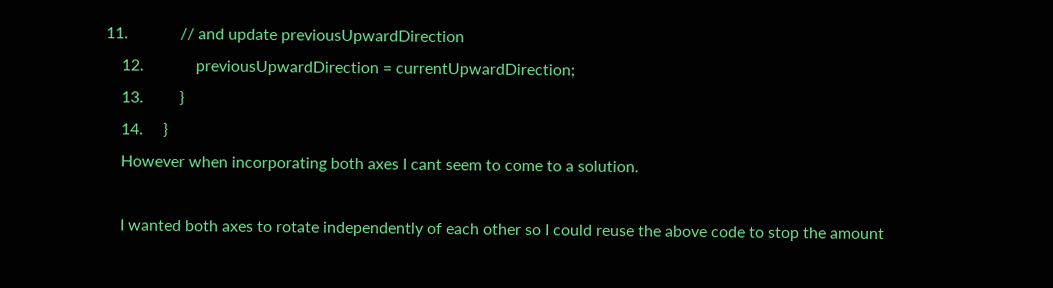11.             // and update previousUpwardDirection
    12.             previousUpwardDirection = currentUpwardDirection;
    13.         }
    14.     }
    However when incorporating both axes I cant seem to come to a solution.

    I wanted both axes to rotate independently of each other so I could reuse the above code to stop the amount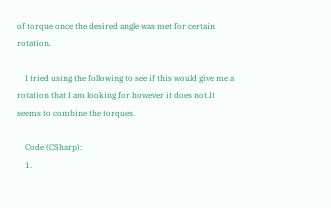of torque once the desired angle was met for certain rotation.

    I tried using the following to see if this would give me a rotation that I am looking for however it does not.It seems to combine the torques.

    Code (CSharp):
    1.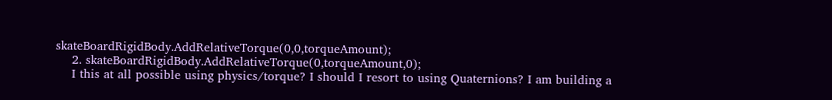skateBoardRigidBody.AddRelativeTorque(0,0,torqueAmount);
    2. skateBoardRigidBody.AddRelativeTorque(0,torqueAmount,0);
    I this at all possible using physics/torque? I should I resort to using Quaternions? I am building a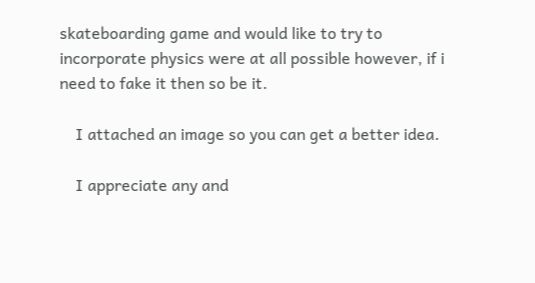skateboarding game and would like to try to incorporate physics were at all possible however, if i need to fake it then so be it.

    I attached an image so you can get a better idea.

    I appreciate any and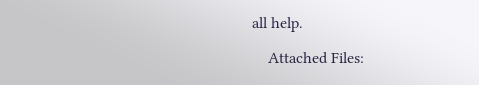all help.

    Attached Files: